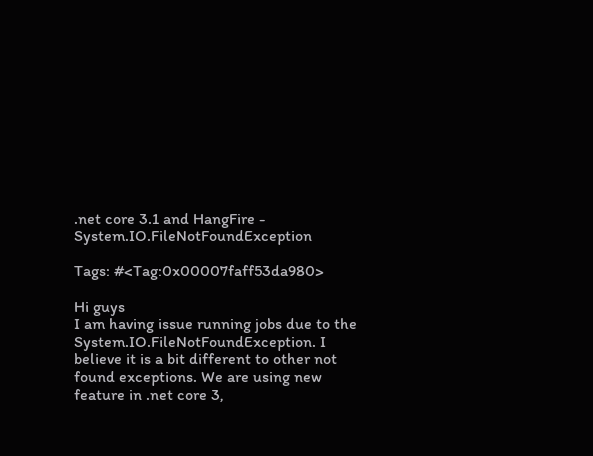.net core 3.1 and HangFire - System.IO.FileNotFoundException

Tags: #<Tag:0x00007faff53da980>

Hi guys
I am having issue running jobs due to the System.IO.FileNotFoundException. I believe it is a bit different to other not found exceptions. We are using new feature in .net core 3,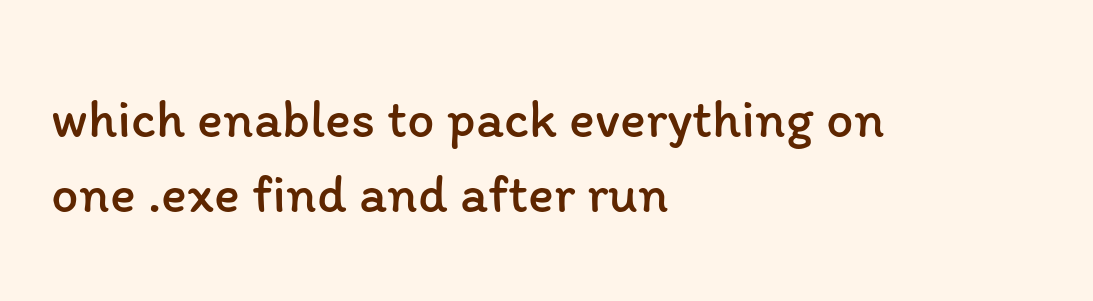which enables to pack everything on one .exe find and after run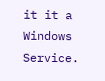it it a Windows Service.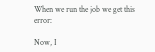When we run the job we get this error:

Now, I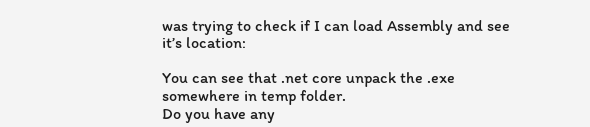was trying to check if I can load Assembly and see it’s location:

You can see that .net core unpack the .exe somewhere in temp folder.
Do you have any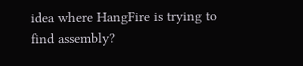idea where HangFire is trying to find assembly?